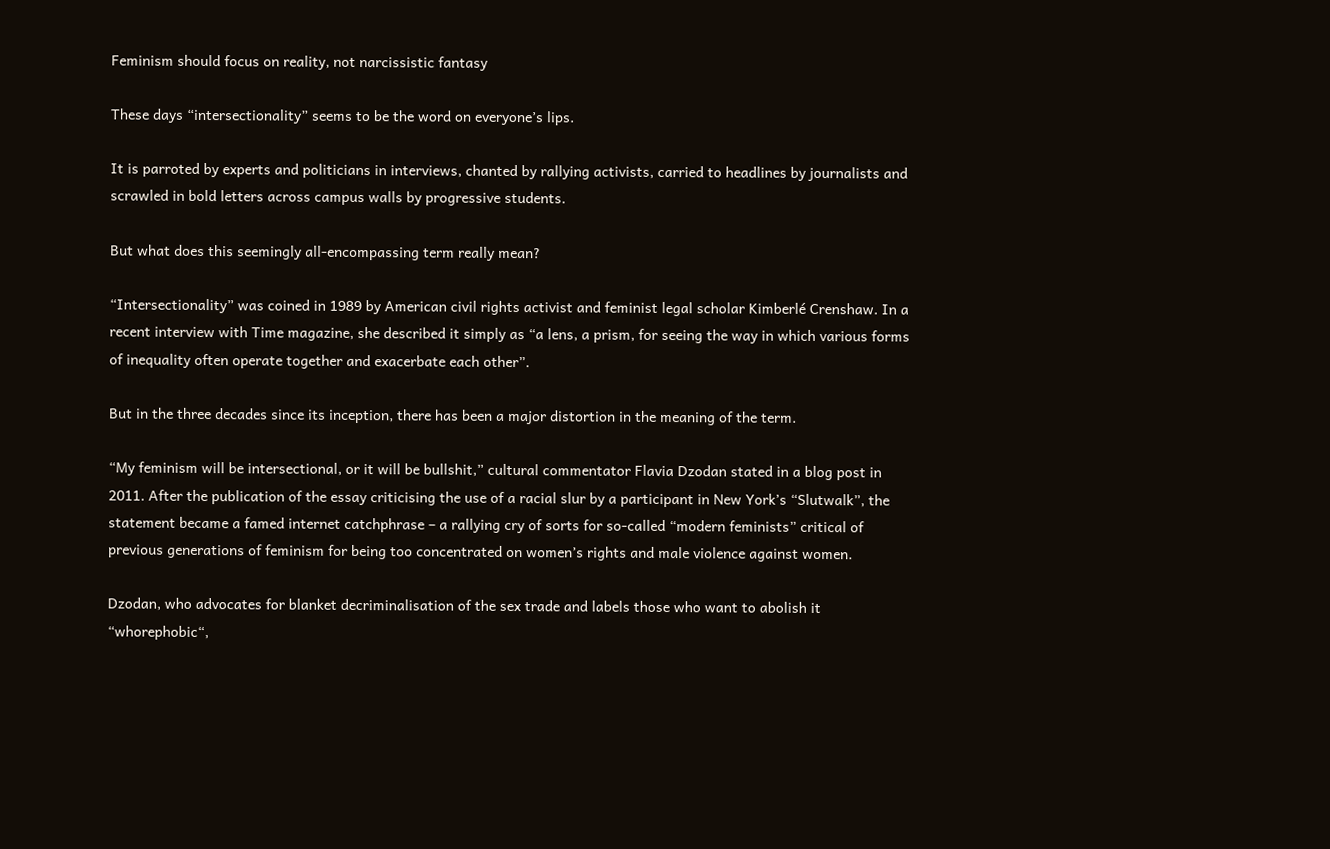Feminism should focus on reality, not narcissistic fantasy

These days “intersectionality” seems to be the word on everyone’s lips.

It is parroted by experts and politicians in interviews, chanted by rallying activists, carried to headlines by journalists and scrawled in bold letters across campus walls by progressive students.

But what does this seemingly all-encompassing term really mean?

“Intersectionality” was coined in 1989 by American civil rights activist and feminist legal scholar Kimberlé Crenshaw. In a recent interview with Time magazine, she described it simply as “a lens, a prism, for seeing the way in which various forms of inequality often operate together and exacerbate each other”.

But in the three decades since its inception, there has been a major distortion in the meaning of the term.

“My feminism will be intersectional, or it will be bullshit,” cultural commentator Flavia Dzodan stated in a blog post in 2011. After the publication of the essay criticising the use of a racial slur by a participant in New York’s “Slutwalk”, the statement became a famed internet catchphrase – a rallying cry of sorts for so-called “modern feminists” critical of previous generations of feminism for being too concentrated on women’s rights and male violence against women.

Dzodan, who advocates for blanket decriminalisation of the sex trade and labels those who want to abolish it “whorephobic“,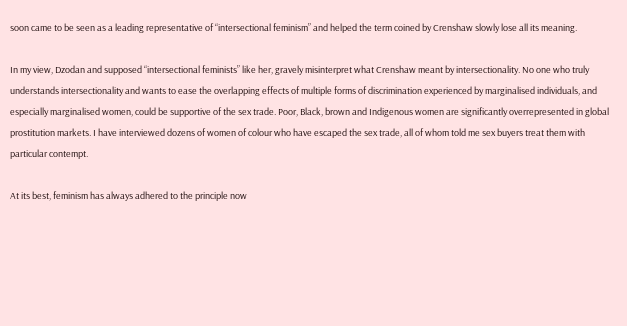soon came to be seen as a leading representative of “intersectional feminism” and helped the term coined by Crenshaw slowly lose all its meaning.

In my view, Dzodan and supposed “intersectional feminists” like her, gravely misinterpret what Crenshaw meant by intersectionality. No one who truly understands intersectionality and wants to ease the overlapping effects of multiple forms of discrimination experienced by marginalised individuals, and especially marginalised women, could be supportive of the sex trade. Poor, Black, brown and Indigenous women are significantly overrepresented in global prostitution markets. I have interviewed dozens of women of colour who have escaped the sex trade, all of whom told me sex buyers treat them with particular contempt.

At its best, feminism has always adhered to the principle now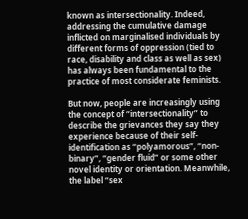known as intersectionality. Indeed, addressing the cumulative damage inflicted on marginalised individuals by different forms of oppression (tied to race, disability and class as well as sex) has always been fundamental to the practice of most considerate feminists.

But now, people are increasingly using the concept of “intersectionality” to describe the grievances they say they experience because of their self-identification as “polyamorous”, “non-binary”, “gender fluid” or some other novel identity or orientation. Meanwhile, the label “sex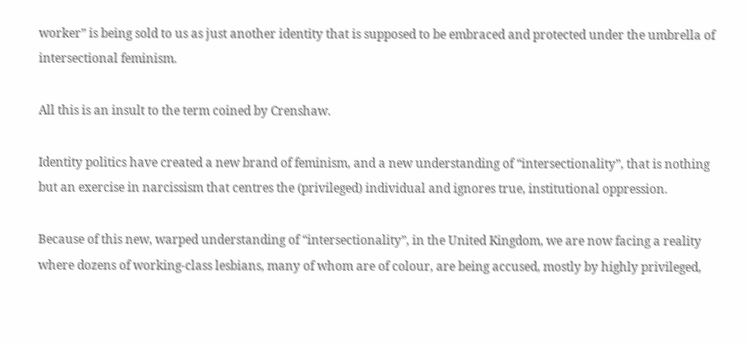worker” is being sold to us as just another identity that is supposed to be embraced and protected under the umbrella of intersectional feminism.

All this is an insult to the term coined by Crenshaw.

Identity politics have created a new brand of feminism, and a new understanding of “intersectionality”, that is nothing but an exercise in narcissism that centres the (privileged) individual and ignores true, institutional oppression.

Because of this new, warped understanding of “intersectionality”, in the United Kingdom, we are now facing a reality where dozens of working-class lesbians, many of whom are of colour, are being accused, mostly by highly privileged,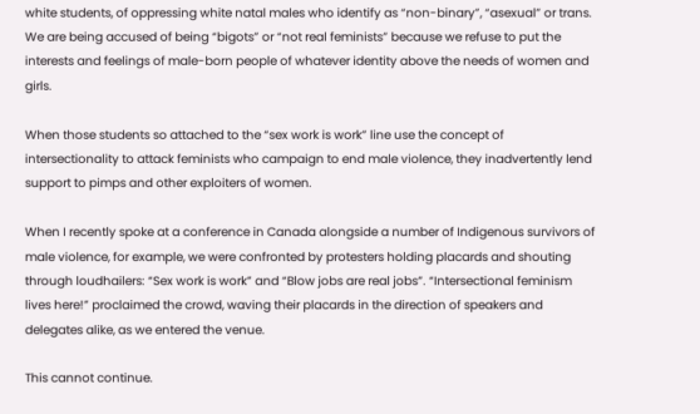white students, of oppressing white natal males who identify as “non-binary”, “asexual” or trans. We are being accused of being “bigots” or “not real feminists” because we refuse to put the interests and feelings of male-born people of whatever identity above the needs of women and girls.

When those students so attached to the “sex work is work” line use the concept of intersectionality to attack feminists who campaign to end male violence, they inadvertently lend support to pimps and other exploiters of women.

When I recently spoke at a conference in Canada alongside a number of Indigenous survivors of male violence, for example, we were confronted by protesters holding placards and shouting through loudhailers: “Sex work is work” and “Blow jobs are real jobs”. “Intersectional feminism lives here!” proclaimed the crowd, waving their placards in the direction of speakers and delegates alike, as we entered the venue.

This cannot continue.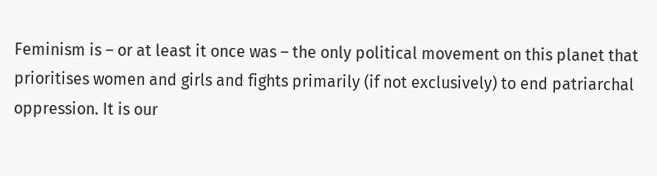Feminism is – or at least it once was – the only political movement on this planet that prioritises women and girls and fights primarily (if not exclusively) to end patriarchal oppression. It is our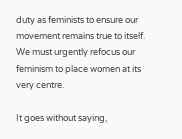duty as feminists to ensure our movement remains true to itself. We must urgently refocus our feminism to place women at its very centre.

It goes without saying,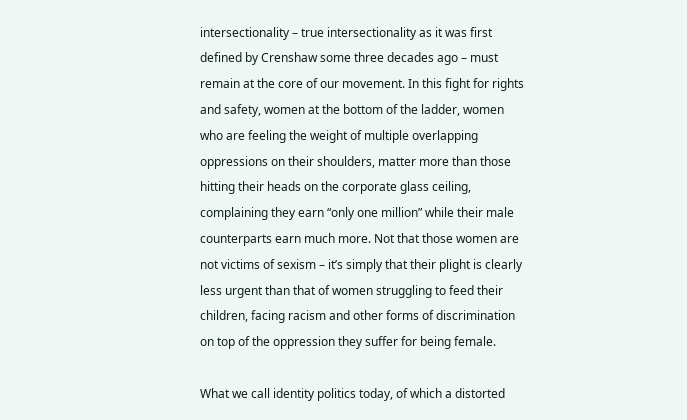intersectionality – true intersectionality as it was first defined by Crenshaw some three decades ago – must remain at the core of our movement. In this fight for rights and safety, women at the bottom of the ladder, women who are feeling the weight of multiple overlapping oppressions on their shoulders, matter more than those hitting their heads on the corporate glass ceiling, complaining they earn “only one million” while their male counterparts earn much more. Not that those women are not victims of sexism – it’s simply that their plight is clearly less urgent than that of women struggling to feed their children, facing racism and other forms of discrimination on top of the oppression they suffer for being female.

What we call identity politics today, of which a distorted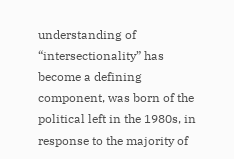understanding of “intersectionality” has become a defining component, was born of the political left in the 1980s, in response to the majority of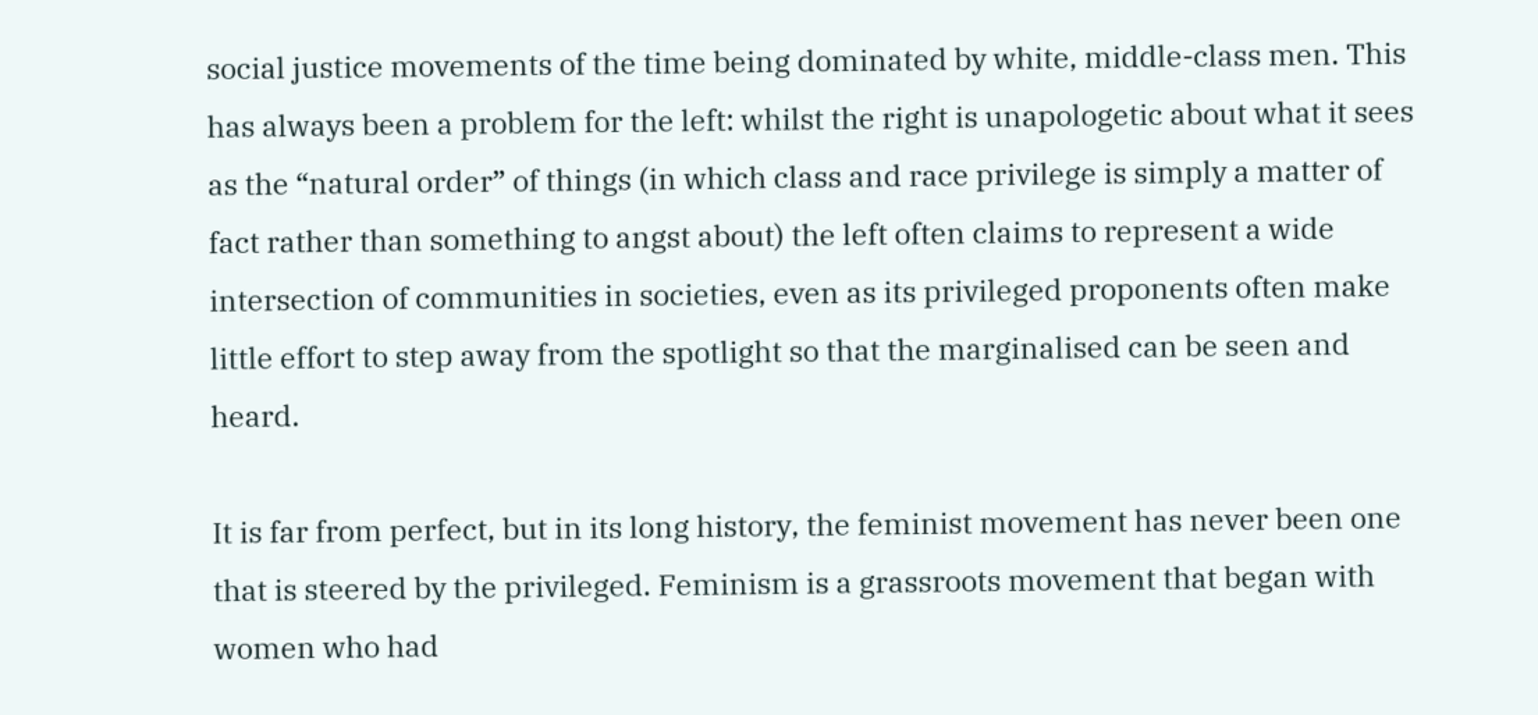social justice movements of the time being dominated by white, middle-class men. This has always been a problem for the left: whilst the right is unapologetic about what it sees as the “natural order” of things (in which class and race privilege is simply a matter of fact rather than something to angst about) the left often claims to represent a wide intersection of communities in societies, even as its privileged proponents often make little effort to step away from the spotlight so that the marginalised can be seen and heard.

It is far from perfect, but in its long history, the feminist movement has never been one that is steered by the privileged. Feminism is a grassroots movement that began with women who had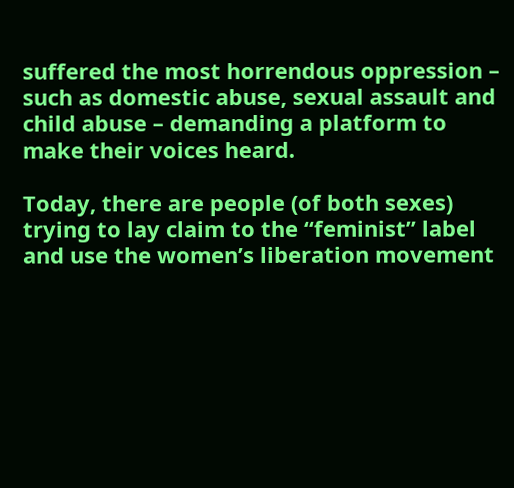suffered the most horrendous oppression – such as domestic abuse, sexual assault and child abuse – demanding a platform to make their voices heard.

Today, there are people (of both sexes) trying to lay claim to the “feminist” label and use the women’s liberation movement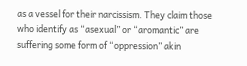as a vessel for their narcissism. They claim those who identify as “asexual” or “aromantic” are suffering some form of “oppression” akin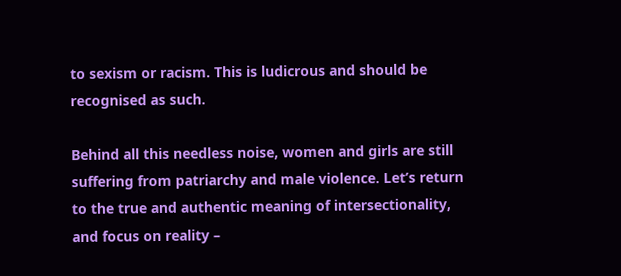to sexism or racism. This is ludicrous and should be recognised as such.

Behind all this needless noise, women and girls are still suffering from patriarchy and male violence. Let’s return to the true and authentic meaning of intersectionality, and focus on reality –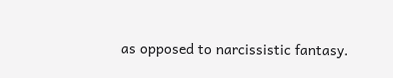as opposed to narcissistic fantasy.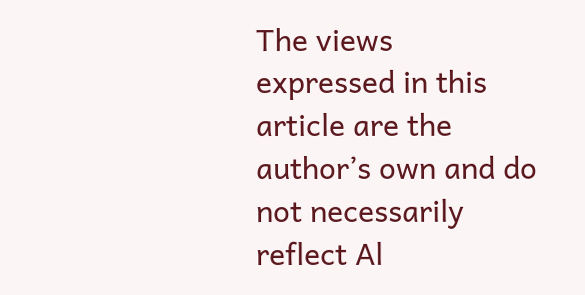The views expressed in this article are the author’s own and do not necessarily reflect Al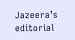Jazeera’s editorial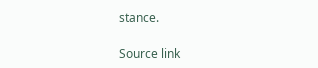stance.

Source link